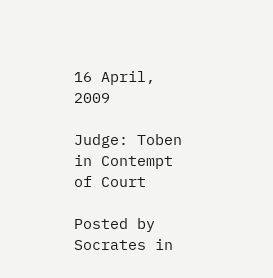16 April, 2009

Judge: Toben in Contempt of Court

Posted by Socrates in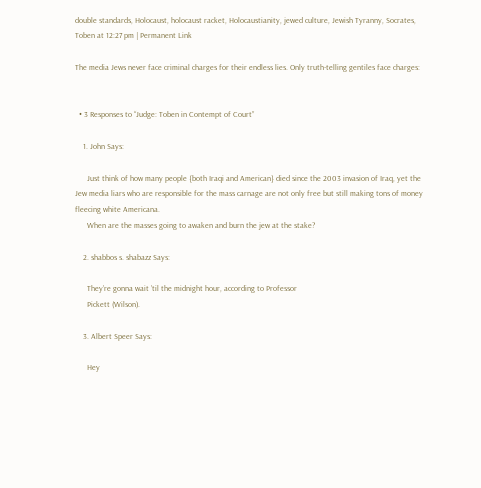double standards, Holocaust, holocaust racket, Holocaustianity, jewed culture, Jewish Tyranny, Socrates, Toben at 12:27 pm | Permanent Link

The media Jews never face criminal charges for their endless lies. Only truth-telling gentiles face charges:


  • 3 Responses to “Judge: Toben in Contempt of Court”

    1. John Says:

      Just think of how many people {both Iraqi and American} died since the 2003 invasion of Iraq, yet the Jew media liars who are responsible for the mass carnage are not only free but still making tons of money fleecing white Americana.
      When are the masses going to awaken and burn the jew at the stake?

    2. shabbos s. shabazz Says:

      They’re gonna wait ’til the midnight hour, according to Professor
      Pickett (Wilson).

    3. Albert Speer Says:

      Hey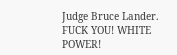Judge Bruce Lander. FUCK YOU! WHITE POWER!